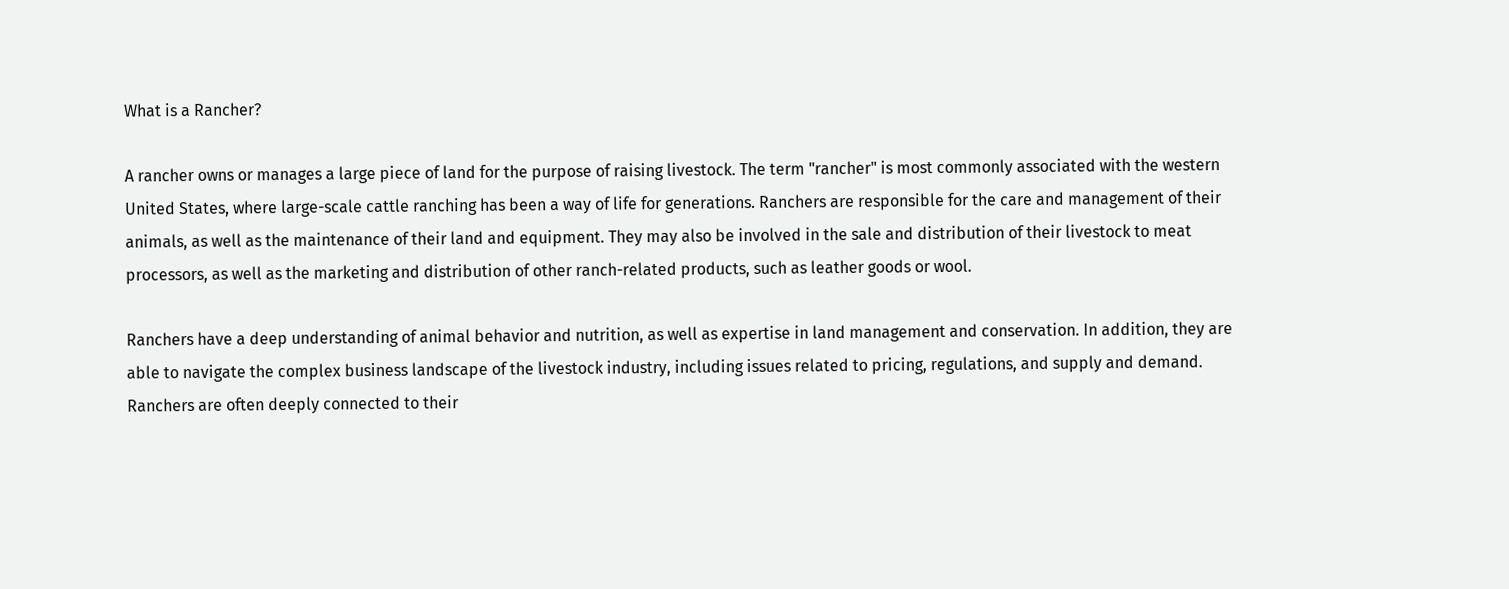What is a Rancher?

A rancher owns or manages a large piece of land for the purpose of raising livestock. The term "rancher" is most commonly associated with the western United States, where large-scale cattle ranching has been a way of life for generations. Ranchers are responsible for the care and management of their animals, as well as the maintenance of their land and equipment. They may also be involved in the sale and distribution of their livestock to meat processors, as well as the marketing and distribution of other ranch-related products, such as leather goods or wool.

Ranchers have a deep understanding of animal behavior and nutrition, as well as expertise in land management and conservation. In addition, they are able to navigate the complex business landscape of the livestock industry, including issues related to pricing, regulations, and supply and demand. Ranchers are often deeply connected to their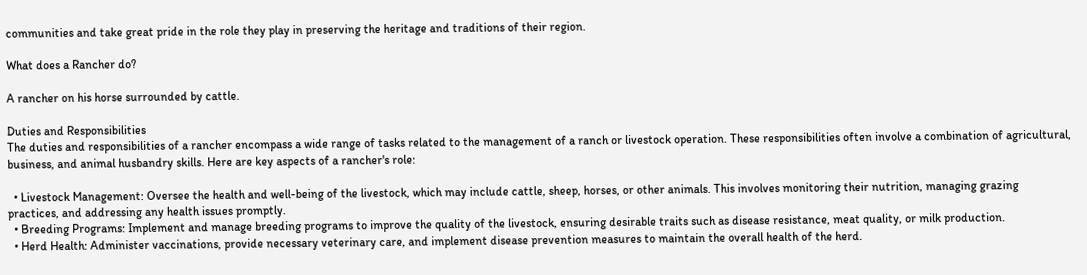communities and take great pride in the role they play in preserving the heritage and traditions of their region.

What does a Rancher do?

A rancher on his horse surrounded by cattle.

Duties and Responsibilities
The duties and responsibilities of a rancher encompass a wide range of tasks related to the management of a ranch or livestock operation. These responsibilities often involve a combination of agricultural, business, and animal husbandry skills. Here are key aspects of a rancher's role:

  • Livestock Management: Oversee the health and well-being of the livestock, which may include cattle, sheep, horses, or other animals. This involves monitoring their nutrition, managing grazing practices, and addressing any health issues promptly.
  • Breeding Programs: Implement and manage breeding programs to improve the quality of the livestock, ensuring desirable traits such as disease resistance, meat quality, or milk production.
  • Herd Health: Administer vaccinations, provide necessary veterinary care, and implement disease prevention measures to maintain the overall health of the herd.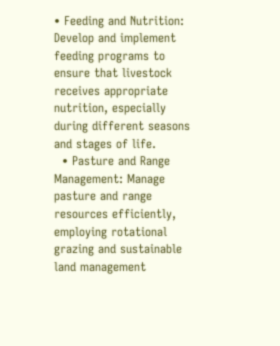• Feeding and Nutrition: Develop and implement feeding programs to ensure that livestock receives appropriate nutrition, especially during different seasons and stages of life.
  • Pasture and Range Management: Manage pasture and range resources efficiently, employing rotational grazing and sustainable land management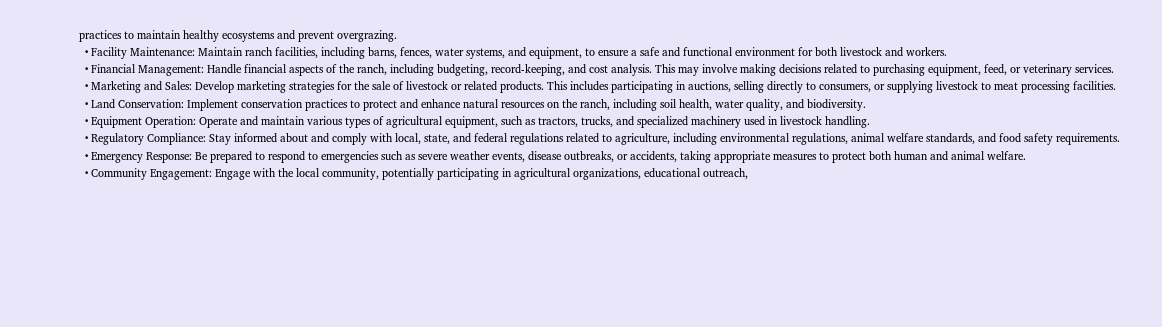practices to maintain healthy ecosystems and prevent overgrazing.
  • Facility Maintenance: Maintain ranch facilities, including barns, fences, water systems, and equipment, to ensure a safe and functional environment for both livestock and workers.
  • Financial Management: Handle financial aspects of the ranch, including budgeting, record-keeping, and cost analysis. This may involve making decisions related to purchasing equipment, feed, or veterinary services.
  • Marketing and Sales: Develop marketing strategies for the sale of livestock or related products. This includes participating in auctions, selling directly to consumers, or supplying livestock to meat processing facilities.
  • Land Conservation: Implement conservation practices to protect and enhance natural resources on the ranch, including soil health, water quality, and biodiversity.
  • Equipment Operation: Operate and maintain various types of agricultural equipment, such as tractors, trucks, and specialized machinery used in livestock handling.
  • Regulatory Compliance: Stay informed about and comply with local, state, and federal regulations related to agriculture, including environmental regulations, animal welfare standards, and food safety requirements.
  • Emergency Response: Be prepared to respond to emergencies such as severe weather events, disease outbreaks, or accidents, taking appropriate measures to protect both human and animal welfare.
  • Community Engagement: Engage with the local community, potentially participating in agricultural organizations, educational outreach,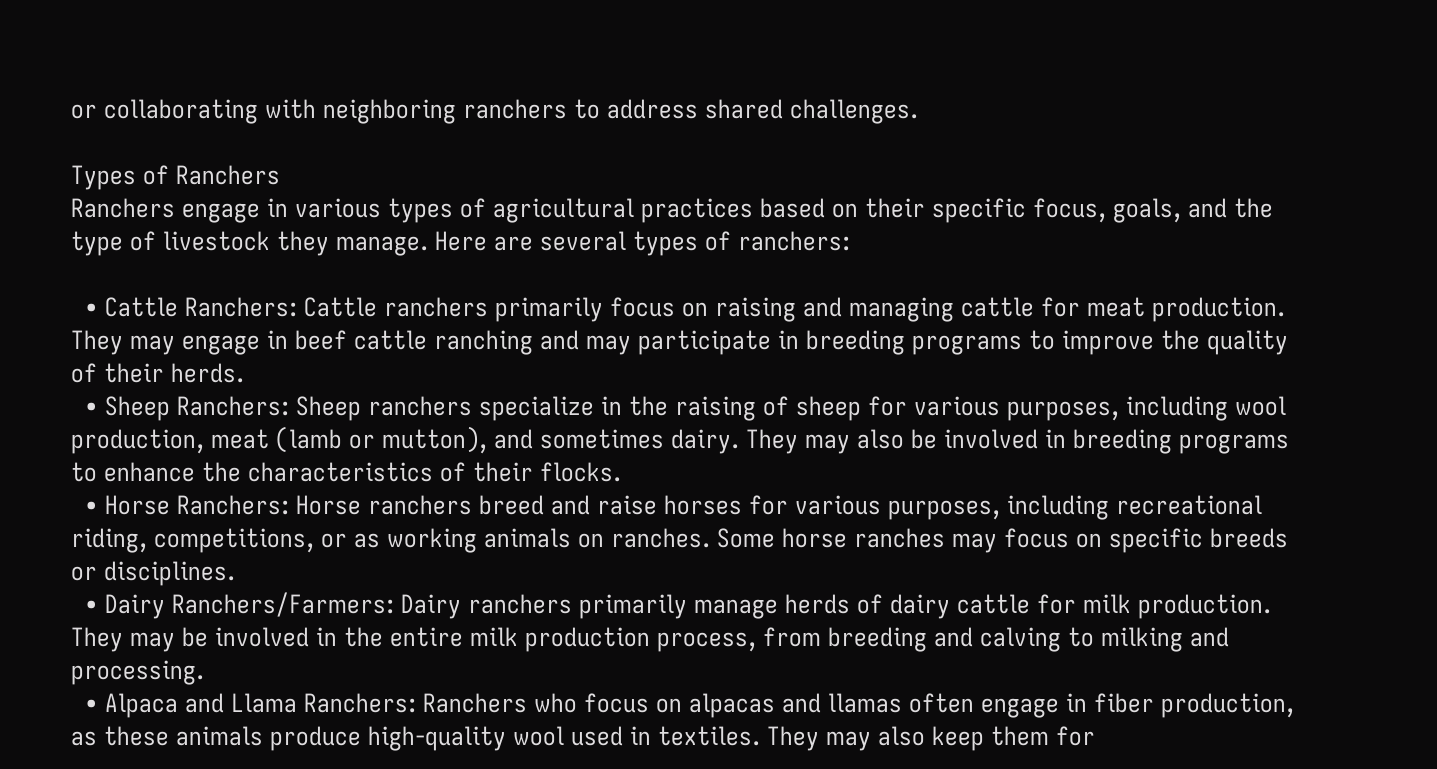or collaborating with neighboring ranchers to address shared challenges.

Types of Ranchers
Ranchers engage in various types of agricultural practices based on their specific focus, goals, and the type of livestock they manage. Here are several types of ranchers:

  • Cattle Ranchers: Cattle ranchers primarily focus on raising and managing cattle for meat production. They may engage in beef cattle ranching and may participate in breeding programs to improve the quality of their herds.
  • Sheep Ranchers: Sheep ranchers specialize in the raising of sheep for various purposes, including wool production, meat (lamb or mutton), and sometimes dairy. They may also be involved in breeding programs to enhance the characteristics of their flocks.
  • Horse Ranchers: Horse ranchers breed and raise horses for various purposes, including recreational riding, competitions, or as working animals on ranches. Some horse ranches may focus on specific breeds or disciplines.
  • Dairy Ranchers/Farmers: Dairy ranchers primarily manage herds of dairy cattle for milk production. They may be involved in the entire milk production process, from breeding and calving to milking and processing.
  • Alpaca and Llama Ranchers: Ranchers who focus on alpacas and llamas often engage in fiber production, as these animals produce high-quality wool used in textiles. They may also keep them for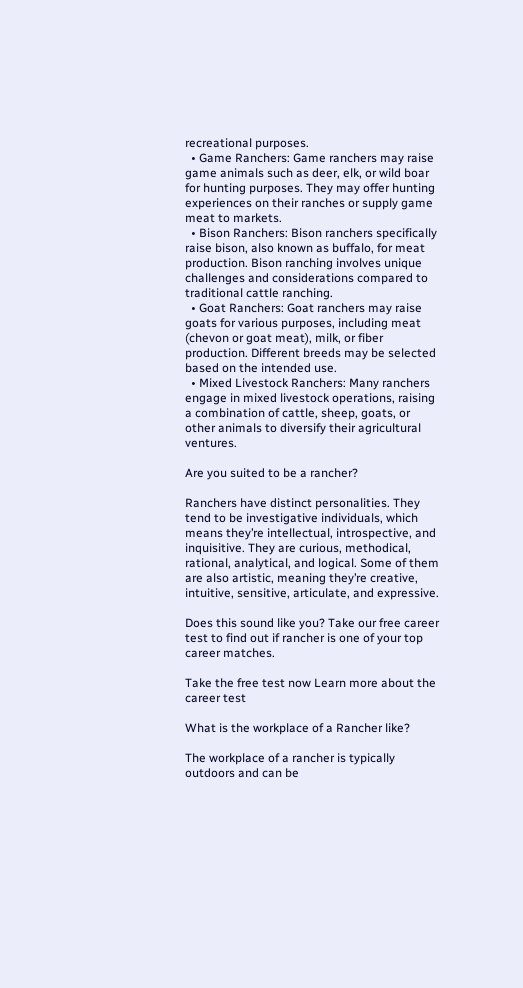recreational purposes.
  • Game Ranchers: Game ranchers may raise game animals such as deer, elk, or wild boar for hunting purposes. They may offer hunting experiences on their ranches or supply game meat to markets.
  • Bison Ranchers: Bison ranchers specifically raise bison, also known as buffalo, for meat production. Bison ranching involves unique challenges and considerations compared to traditional cattle ranching.
  • Goat Ranchers: Goat ranchers may raise goats for various purposes, including meat (chevon or goat meat), milk, or fiber production. Different breeds may be selected based on the intended use.
  • Mixed Livestock Ranchers: Many ranchers engage in mixed livestock operations, raising a combination of cattle, sheep, goats, or other animals to diversify their agricultural ventures.

Are you suited to be a rancher?

Ranchers have distinct personalities. They tend to be investigative individuals, which means they’re intellectual, introspective, and inquisitive. They are curious, methodical, rational, analytical, and logical. Some of them are also artistic, meaning they’re creative, intuitive, sensitive, articulate, and expressive.

Does this sound like you? Take our free career test to find out if rancher is one of your top career matches.

Take the free test now Learn more about the career test

What is the workplace of a Rancher like?

The workplace of a rancher is typically outdoors and can be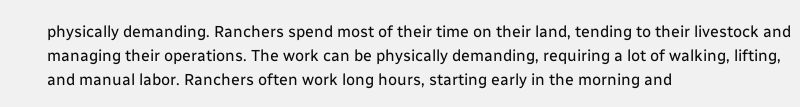physically demanding. Ranchers spend most of their time on their land, tending to their livestock and managing their operations. The work can be physically demanding, requiring a lot of walking, lifting, and manual labor. Ranchers often work long hours, starting early in the morning and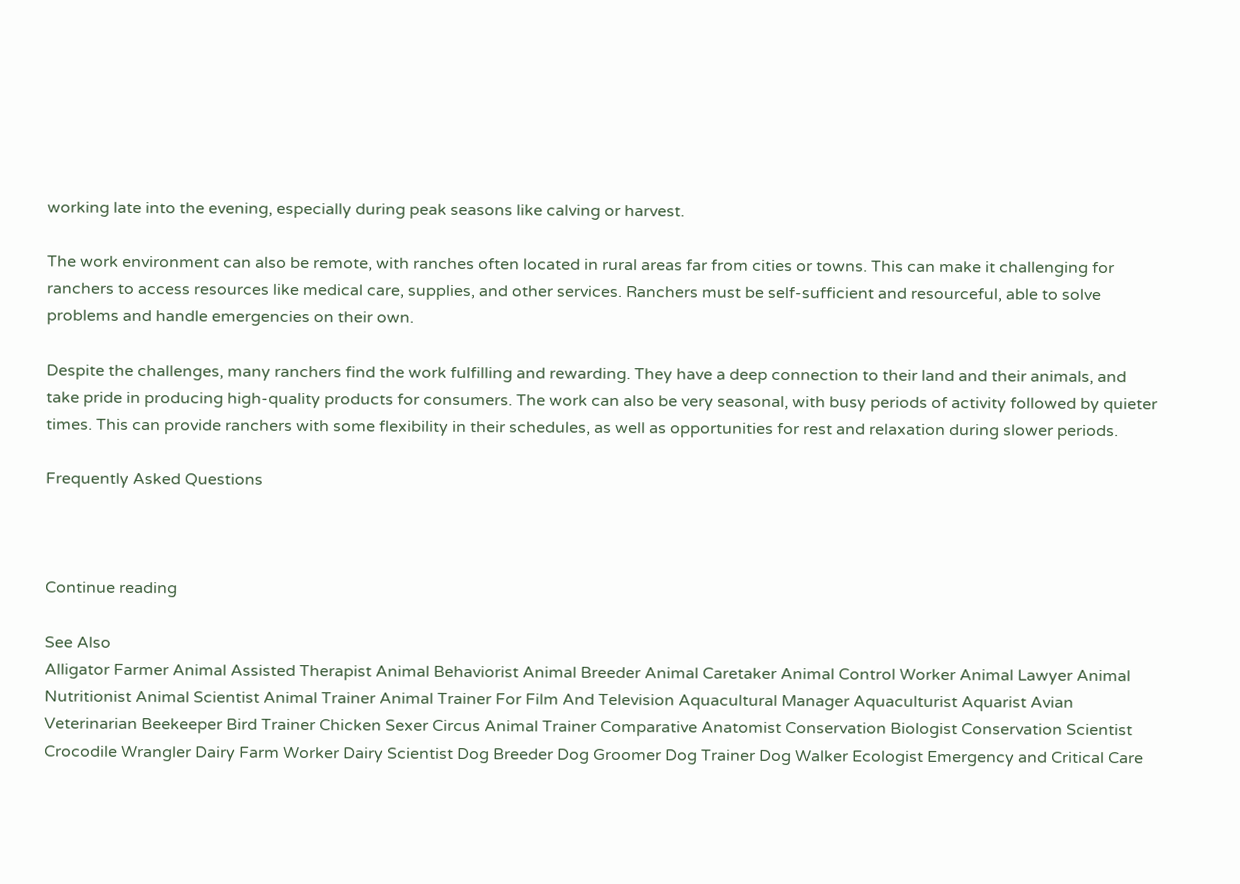working late into the evening, especially during peak seasons like calving or harvest.

The work environment can also be remote, with ranches often located in rural areas far from cities or towns. This can make it challenging for ranchers to access resources like medical care, supplies, and other services. Ranchers must be self-sufficient and resourceful, able to solve problems and handle emergencies on their own.

Despite the challenges, many ranchers find the work fulfilling and rewarding. They have a deep connection to their land and their animals, and take pride in producing high-quality products for consumers. The work can also be very seasonal, with busy periods of activity followed by quieter times. This can provide ranchers with some flexibility in their schedules, as well as opportunities for rest and relaxation during slower periods.

Frequently Asked Questions



Continue reading

See Also
Alligator Farmer Animal Assisted Therapist Animal Behaviorist Animal Breeder Animal Caretaker Animal Control Worker Animal Lawyer Animal Nutritionist Animal Scientist Animal Trainer Animal Trainer For Film And Television Aquacultural Manager Aquaculturist Aquarist Avian Veterinarian Beekeeper Bird Trainer Chicken Sexer Circus Animal Trainer Comparative Anatomist Conservation Biologist Conservation Scientist Crocodile Wrangler Dairy Farm Worker Dairy Scientist Dog Breeder Dog Groomer Dog Trainer Dog Walker Ecologist Emergency and Critical Care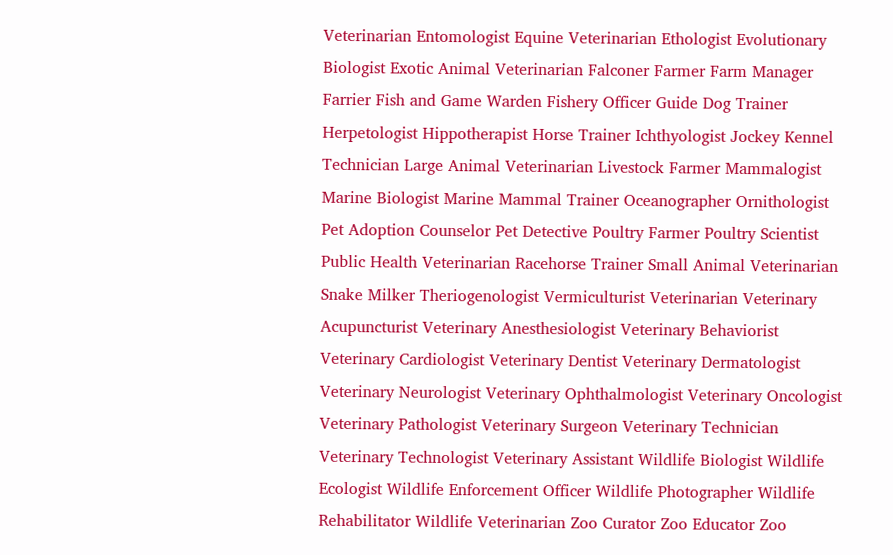Veterinarian Entomologist Equine Veterinarian Ethologist Evolutionary Biologist Exotic Animal Veterinarian Falconer Farmer Farm Manager Farrier Fish and Game Warden Fishery Officer Guide Dog Trainer Herpetologist Hippotherapist Horse Trainer Ichthyologist Jockey Kennel Technician Large Animal Veterinarian Livestock Farmer Mammalogist Marine Biologist Marine Mammal Trainer Oceanographer Ornithologist Pet Adoption Counselor Pet Detective Poultry Farmer Poultry Scientist Public Health Veterinarian Racehorse Trainer Small Animal Veterinarian Snake Milker Theriogenologist Vermiculturist Veterinarian Veterinary Acupuncturist Veterinary Anesthesiologist Veterinary Behaviorist Veterinary Cardiologist Veterinary Dentist Veterinary Dermatologist Veterinary Neurologist Veterinary Ophthalmologist Veterinary Oncologist Veterinary Pathologist Veterinary Surgeon Veterinary Technician Veterinary Technologist Veterinary Assistant Wildlife Biologist Wildlife Ecologist Wildlife Enforcement Officer Wildlife Photographer Wildlife Rehabilitator Wildlife Veterinarian Zoo Curator Zoo Educator Zoo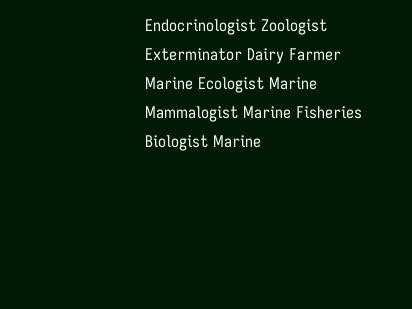Endocrinologist Zoologist Exterminator Dairy Farmer Marine Ecologist Marine Mammalogist Marine Fisheries Biologist Marine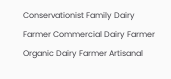Conservationist Family Dairy Farmer Commercial Dairy Farmer Organic Dairy Farmer Artisanal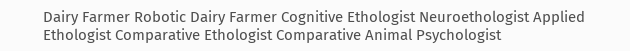Dairy Farmer Robotic Dairy Farmer Cognitive Ethologist Neuroethologist Applied Ethologist Comparative Ethologist Comparative Animal Psychologist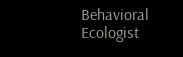Behavioral Ecologist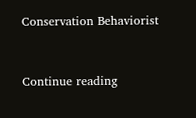Conservation Behaviorist



Continue reading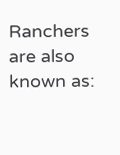Ranchers are also known as: